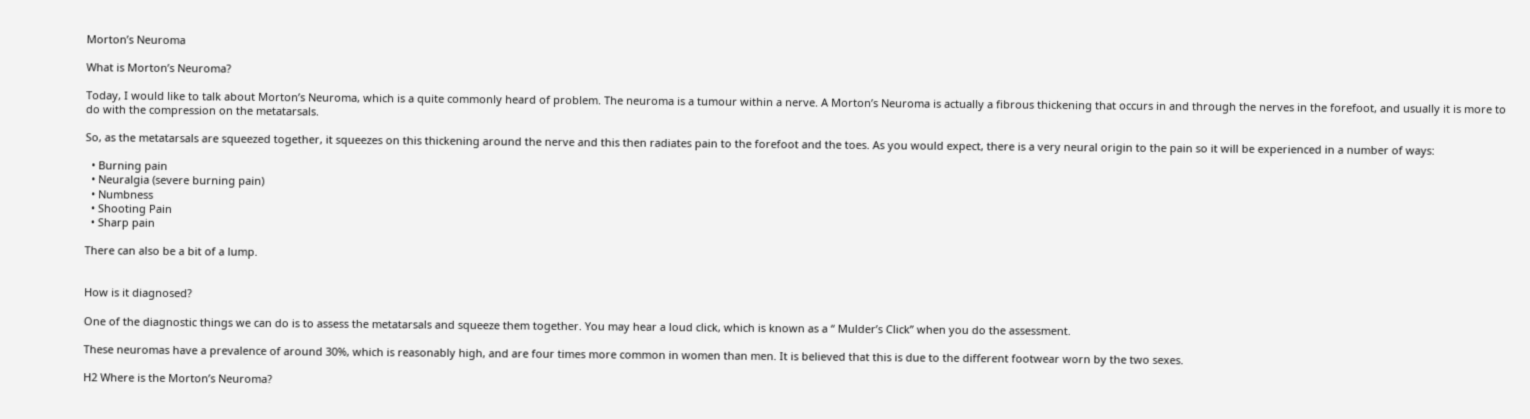Morton’s Neuroma

What is Morton’s Neuroma?

Today, I would like to talk about Morton’s Neuroma, which is a quite commonly heard of problem. The neuroma is a tumour within a nerve. A Morton’s Neuroma is actually a fibrous thickening that occurs in and through the nerves in the forefoot, and usually it is more to do with the compression on the metatarsals.

So, as the metatarsals are squeezed together, it squeezes on this thickening around the nerve and this then radiates pain to the forefoot and the toes. As you would expect, there is a very neural origin to the pain so it will be experienced in a number of ways:

  • Burning pain
  • Neuralgia (severe burning pain)
  • Numbness
  • Shooting Pain
  • Sharp pain

There can also be a bit of a lump.


How is it diagnosed?

One of the diagnostic things we can do is to assess the metatarsals and squeeze them together. You may hear a loud click, which is known as a “ Mulder’s Click” when you do the assessment.

These neuromas have a prevalence of around 30%, which is reasonably high, and are four times more common in women than men. It is believed that this is due to the different footwear worn by the two sexes.

H2 Where is the Morton’s Neuroma?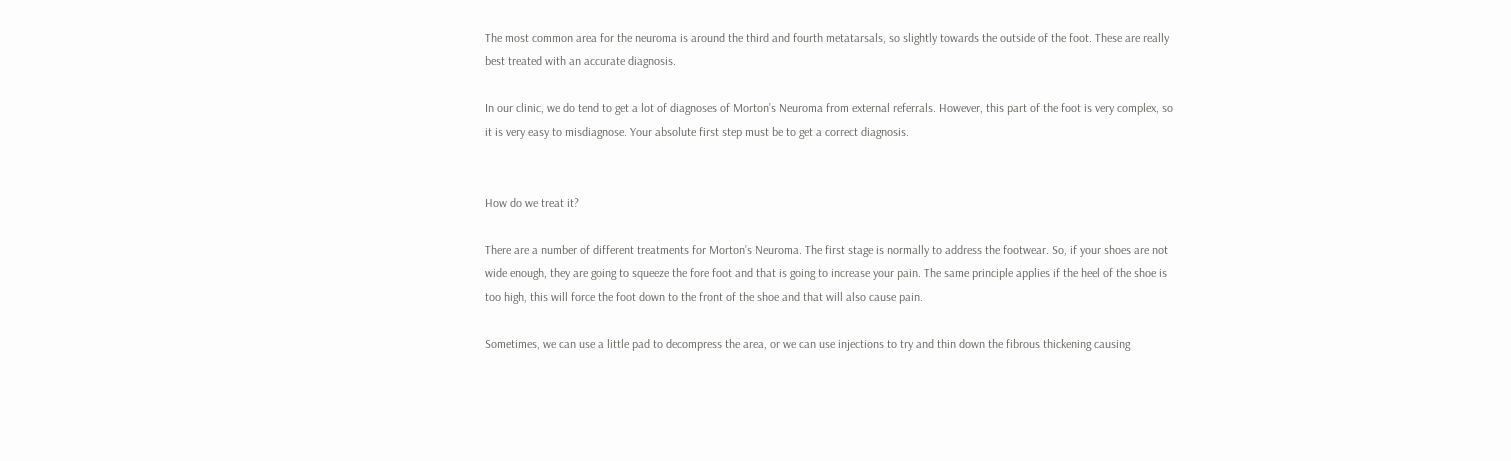The most common area for the neuroma is around the third and fourth metatarsals, so slightly towards the outside of the foot. These are really best treated with an accurate diagnosis.

In our clinic, we do tend to get a lot of diagnoses of Morton’s Neuroma from external referrals. However, this part of the foot is very complex, so it is very easy to misdiagnose. Your absolute first step must be to get a correct diagnosis.


How do we treat it?

There are a number of different treatments for Morton’s Neuroma. The first stage is normally to address the footwear. So, if your shoes are not wide enough, they are going to squeeze the fore foot and that is going to increase your pain. The same principle applies if the heel of the shoe is too high, this will force the foot down to the front of the shoe and that will also cause pain.

Sometimes, we can use a little pad to decompress the area, or we can use injections to try and thin down the fibrous thickening causing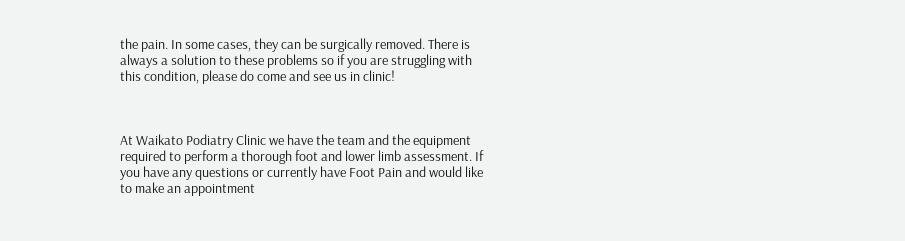the pain. In some cases, they can be surgically removed. There is always a solution to these problems so if you are struggling with this condition, please do come and see us in clinic!



At Waikato Podiatry Clinic we have the team and the equipment required to perform a thorough foot and lower limb assessment. If you have any questions or currently have Foot Pain and would like to make an appointment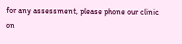for any assessment, please phone our clinic on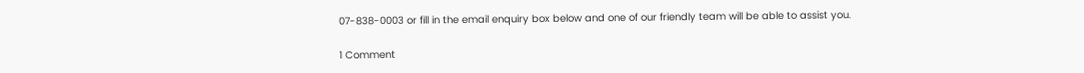07-838-0003 or fill in the email enquiry box below and one of our friendly team will be able to assist you.

1 Comment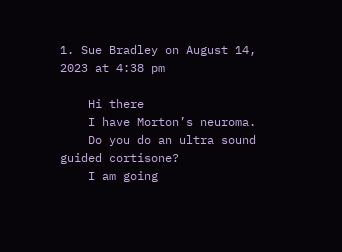1. Sue Bradley on August 14, 2023 at 4:38 pm

    Hi there
    I have Morton’s neuroma.
    Do you do an ultra sound guided cortisone?
    I am going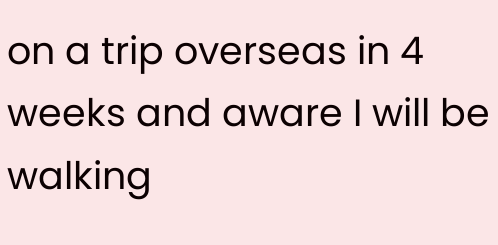on a trip overseas in 4 weeks and aware I will be walking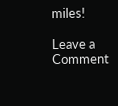miles!

Leave a Comment